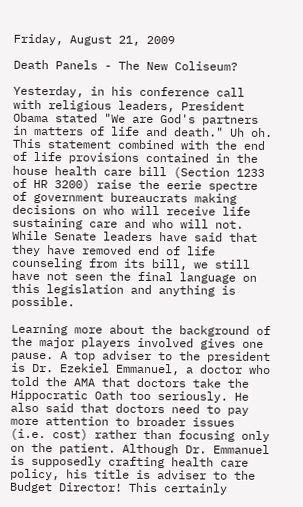Friday, August 21, 2009

Death Panels - The New Coliseum?

Yesterday, in his conference call with religious leaders, President Obama stated "We are God's partners in matters of life and death." Uh oh. This statement combined with the end of life provisions contained in the house health care bill (Section 1233 of HR 3200) raise the eerie spectre of government bureaucrats making decisions on who will receive life sustaining care and who will not. While Senate leaders have said that they have removed end of life counseling from its bill, we still have not seen the final language on this legislation and anything is possible.

Learning more about the background of the major players involved gives one pause. A top adviser to the president is Dr. Ezekiel Emmanuel, a doctor who told the AMA that doctors take the Hippocratic Oath too seriously. He also said that doctors need to pay more attention to broader issues (i.e. cost) rather than focusing only on the patient. Although Dr. Emmanuel is supposedly crafting health care policy, his title is adviser to the Budget Director! This certainly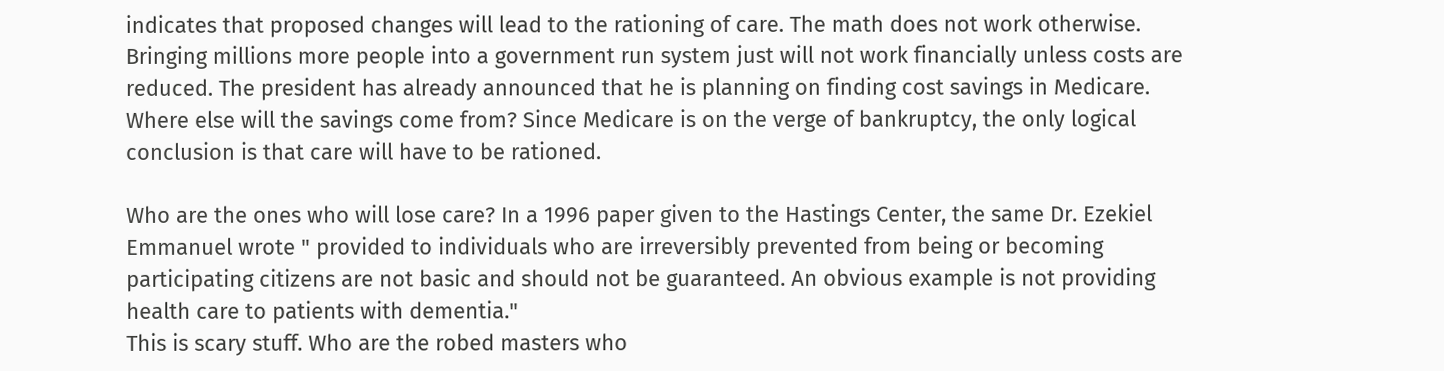indicates that proposed changes will lead to the rationing of care. The math does not work otherwise. Bringing millions more people into a government run system just will not work financially unless costs are reduced. The president has already announced that he is planning on finding cost savings in Medicare. Where else will the savings come from? Since Medicare is on the verge of bankruptcy, the only logical conclusion is that care will have to be rationed.

Who are the ones who will lose care? In a 1996 paper given to the Hastings Center, the same Dr. Ezekiel Emmanuel wrote " provided to individuals who are irreversibly prevented from being or becoming participating citizens are not basic and should not be guaranteed. An obvious example is not providing health care to patients with dementia."
This is scary stuff. Who are the robed masters who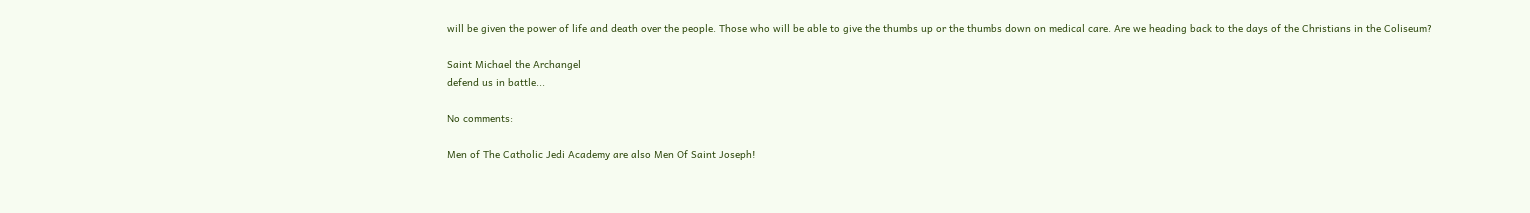will be given the power of life and death over the people. Those who will be able to give the thumbs up or the thumbs down on medical care. Are we heading back to the days of the Christians in the Coliseum?

Saint Michael the Archangel
defend us in battle...

No comments:

Men of The Catholic Jedi Academy are also Men Of Saint Joseph!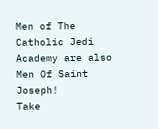Men of The Catholic Jedi Academy are also Men Of Saint Joseph!
Take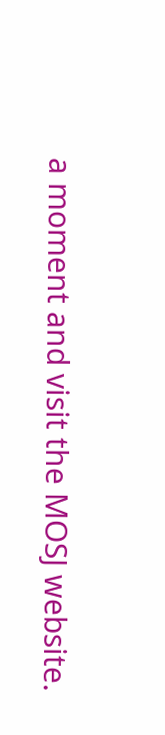a moment and visit the MOSJ website.